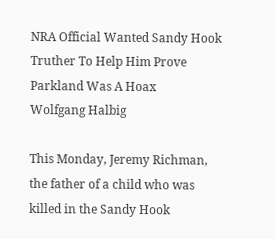NRA Official Wanted Sandy Hook Truther To Help Him Prove Parkland Was A Hoax
Wolfgang Halbig

This Monday, Jeremy Richman, the father of a child who was killed in the Sandy Hook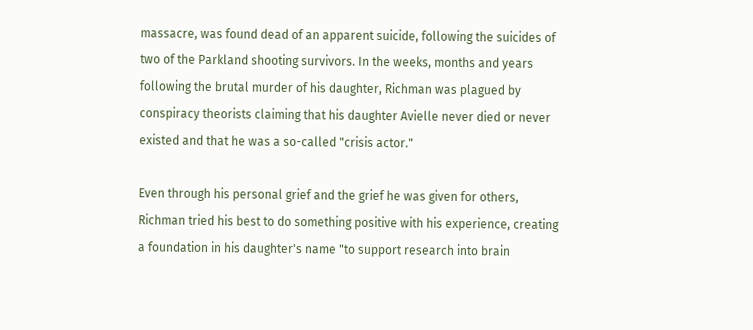massacre, was found dead of an apparent suicide, following the suicides of two of the Parkland shooting survivors. In the weeks, months and years following the brutal murder of his daughter, Richman was plagued by conspiracy theorists claiming that his daughter Avielle never died or never existed and that he was a so-called "crisis actor."

Even through his personal grief and the grief he was given for others, Richman tried his best to do something positive with his experience, creating a foundation in his daughter's name "to support research into brain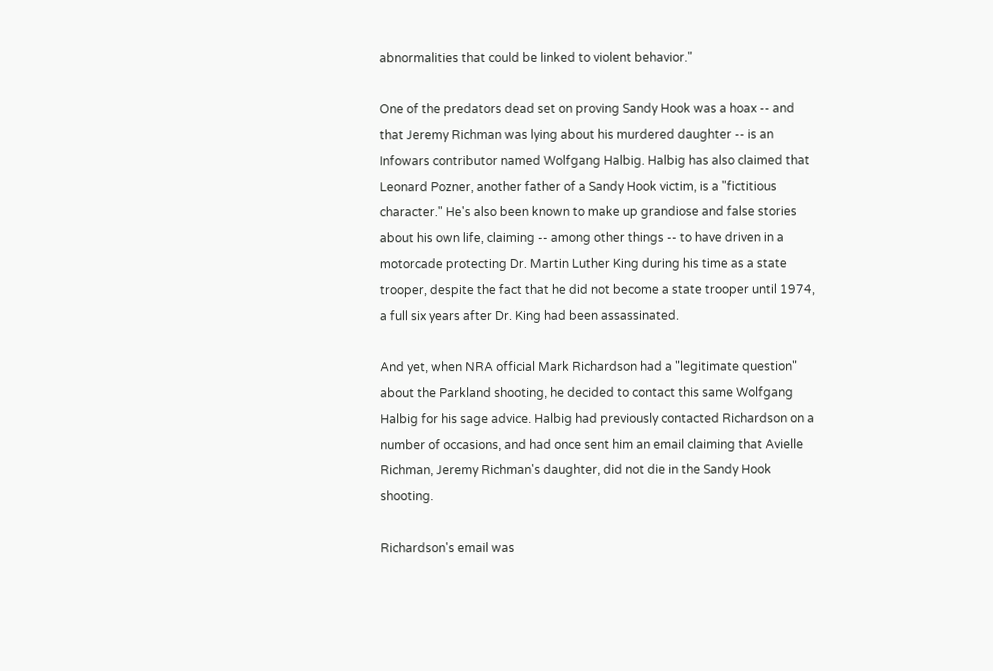abnormalities that could be linked to violent behavior."

One of the predators dead set on proving Sandy Hook was a hoax -- and that Jeremy Richman was lying about his murdered daughter -- is an Infowars contributor named Wolfgang Halbig. Halbig has also claimed that Leonard Pozner, another father of a Sandy Hook victim, is a "fictitious character." He's also been known to make up grandiose and false stories about his own life, claiming -- among other things -- to have driven in a motorcade protecting Dr. Martin Luther King during his time as a state trooper, despite the fact that he did not become a state trooper until 1974, a full six years after Dr. King had been assassinated.

And yet, when NRA official Mark Richardson had a "legitimate question" about the Parkland shooting, he decided to contact this same Wolfgang Halbig for his sage advice. Halbig had previously contacted Richardson on a number of occasions, and had once sent him an email claiming that Avielle Richman, Jeremy Richman's daughter, did not die in the Sandy Hook shooting.

Richardson's email was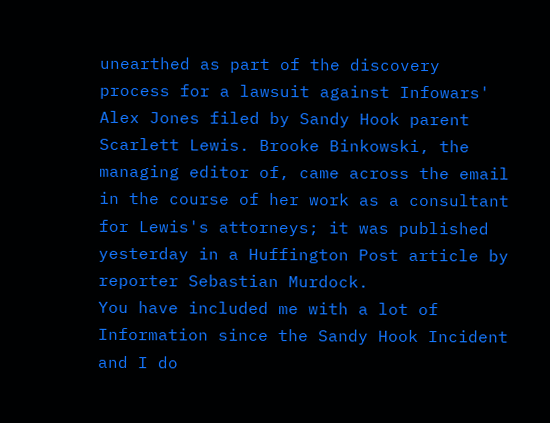unearthed as part of the discovery process for a lawsuit against Infowars' Alex Jones filed by Sandy Hook parent Scarlett Lewis. Brooke Binkowski, the managing editor of, came across the email in the course of her work as a consultant for Lewis's attorneys; it was published yesterday in a Huffington Post article by reporter Sebastian Murdock.
You have included me with a lot of Information since the Sandy Hook Incident and I do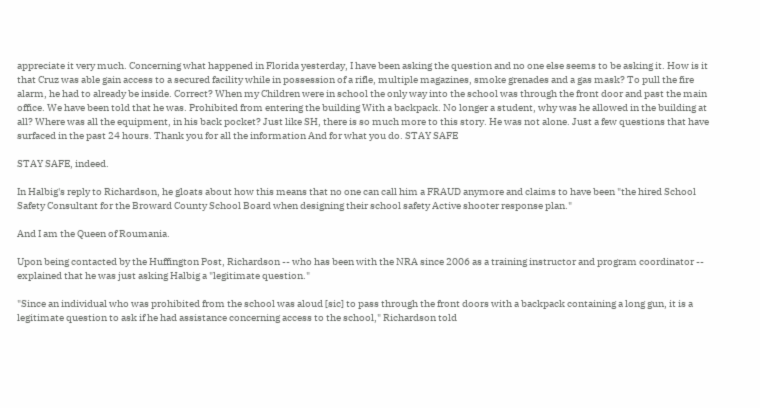appreciate it very much. Concerning what happened in Florida yesterday, I have been asking the question and no one else seems to be asking it. How is it that Cruz was able gain access to a secured facility while in possession of a rifle, multiple magazines, smoke grenades and a gas mask? To pull the fire alarm, he had to already be inside. Correct? When my Children were in school the only way into the school was through the front door and past the main office. We have been told that he was. Prohibited from entering the building With a backpack. No longer a student, why was he allowed in the building at all? Where was all the equipment, in his back pocket? Just like SH, there is so much more to this story. He was not alone. Just a few questions that have surfaced in the past 24 hours. Thank you for all the information And for what you do. STAY SAFE

STAY SAFE, indeed.

In Halbig's reply to Richardson, he gloats about how this means that no one can call him a FRAUD anymore and claims to have been "the hired School Safety Consultant for the Broward County School Board when designing their school safety Active shooter response plan."

And I am the Queen of Roumania.

Upon being contacted by the Huffington Post, Richardson -- who has been with the NRA since 2006 as a training instructor and program coordinator -- explained that he was just asking Halbig a "legitimate question."

"Since an individual who was prohibited from the school was aloud [sic] to pass through the front doors with a backpack containing a long gun, it is a legitimate question to ask if he had assistance concerning access to the school," Richardson told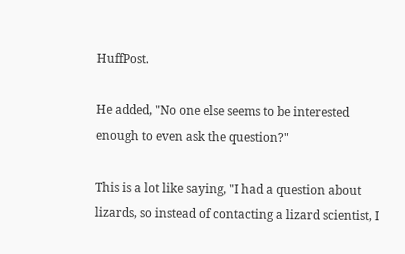HuffPost.

He added, "No one else seems to be interested enough to even ask the question?"

This is a lot like saying, "I had a question about lizards, so instead of contacting a lizard scientist, I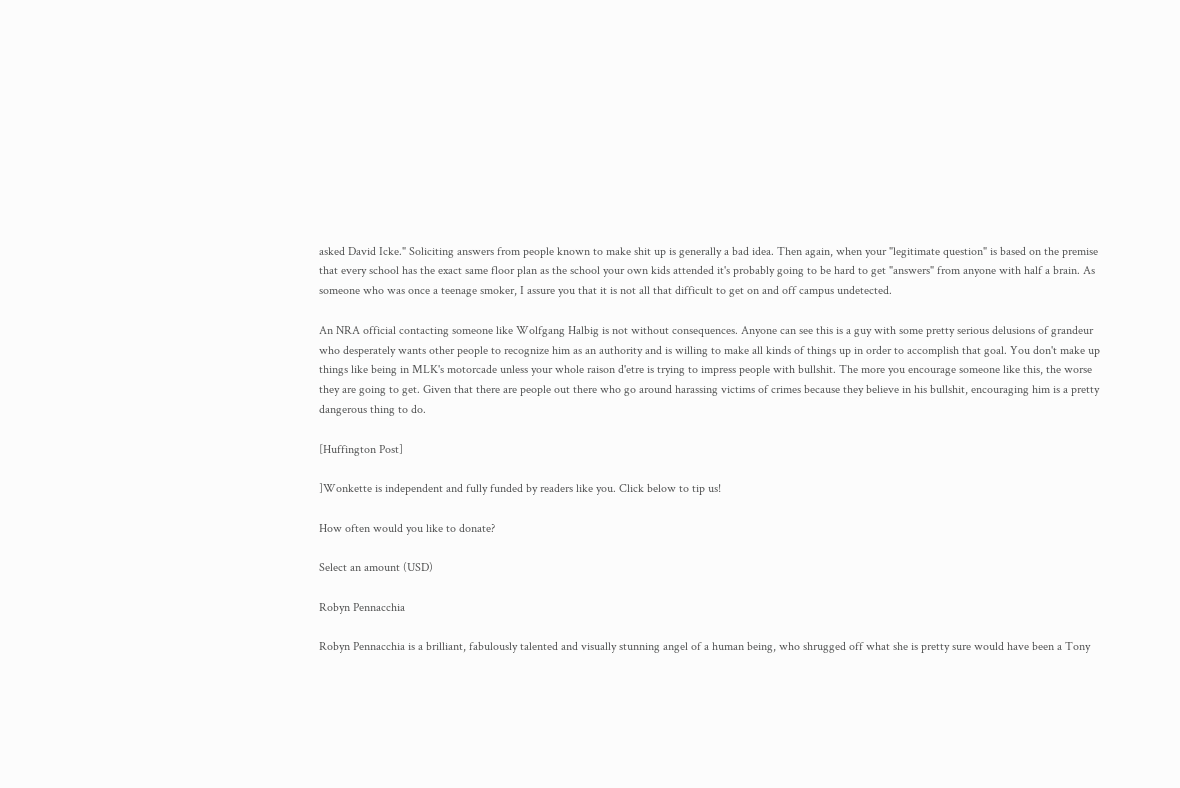asked David Icke." Soliciting answers from people known to make shit up is generally a bad idea. Then again, when your "legitimate question" is based on the premise that every school has the exact same floor plan as the school your own kids attended it's probably going to be hard to get "answers" from anyone with half a brain. As someone who was once a teenage smoker, I assure you that it is not all that difficult to get on and off campus undetected.

An NRA official contacting someone like Wolfgang Halbig is not without consequences. Anyone can see this is a guy with some pretty serious delusions of grandeur who desperately wants other people to recognize him as an authority and is willing to make all kinds of things up in order to accomplish that goal. You don't make up things like being in MLK's motorcade unless your whole raison d'etre is trying to impress people with bullshit. The more you encourage someone like this, the worse they are going to get. Given that there are people out there who go around harassing victims of crimes because they believe in his bullshit, encouraging him is a pretty dangerous thing to do.

[Huffington Post]

]Wonkette is independent and fully funded by readers like you. Click below to tip us!

How often would you like to donate?

Select an amount (USD)

Robyn Pennacchia

Robyn Pennacchia is a brilliant, fabulously talented and visually stunning angel of a human being, who shrugged off what she is pretty sure would have been a Tony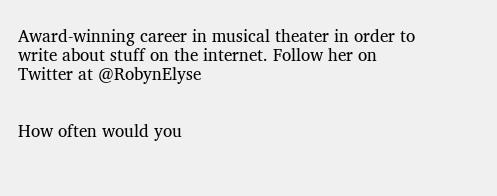Award-winning career in musical theater in order to write about stuff on the internet. Follow her on Twitter at @RobynElyse


How often would you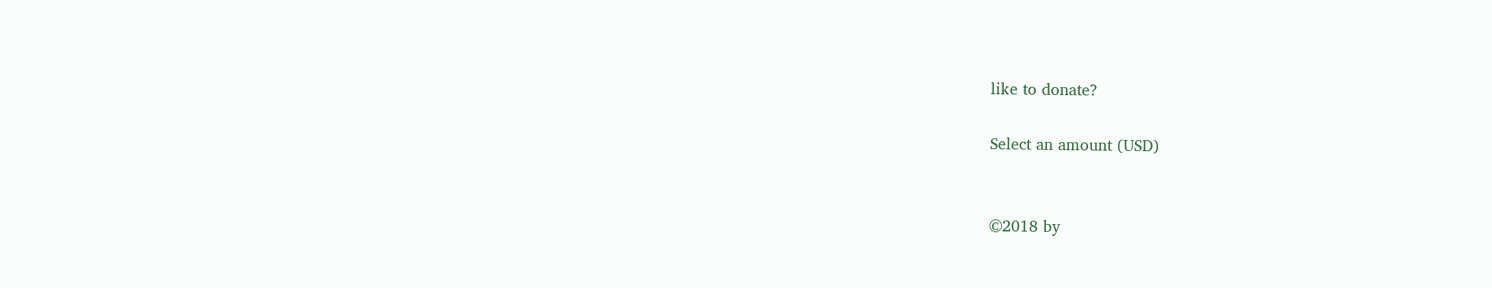like to donate?

Select an amount (USD)


©2018 by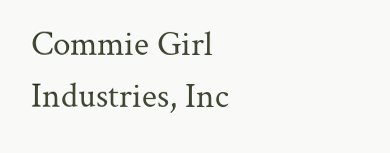Commie Girl Industries, Inc